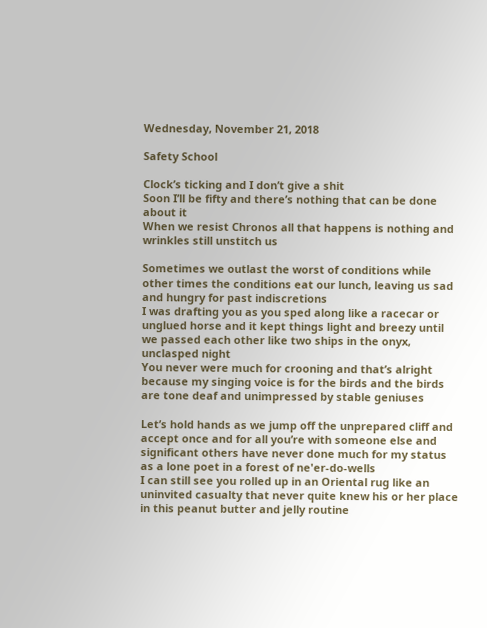Wednesday, November 21, 2018

Safety School

Clock’s ticking and I don’t give a shit
Soon I’ll be fifty and there’s nothing that can be done about it
When we resist Chronos all that happens is nothing and wrinkles still unstitch us

Sometimes we outlast the worst of conditions while other times the conditions eat our lunch, leaving us sad and hungry for past indiscretions
I was drafting you as you sped along like a racecar or unglued horse and it kept things light and breezy until we passed each other like two ships in the onyx, unclasped night
You never were much for crooning and that’s alright because my singing voice is for the birds and the birds are tone deaf and unimpressed by stable geniuses

Let’s hold hands as we jump off the unprepared cliff and accept once and for all you’re with someone else and significant others have never done much for my status as a lone poet in a forest of ne'er-do-wells
I can still see you rolled up in an Oriental rug like an uninvited casualty that never quite knew his or her place in this peanut butter and jelly routine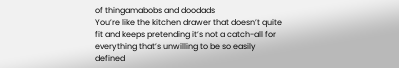of thingamabobs and doodads
You’re like the kitchen drawer that doesn’t quite fit and keeps pretending it’s not a catch-all for everything that’s unwilling to be so easily defined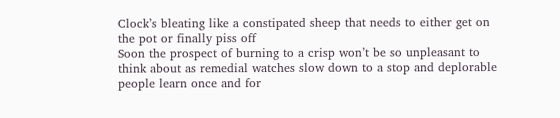Clock’s bleating like a constipated sheep that needs to either get on the pot or finally piss off
Soon the prospect of burning to a crisp won’t be so unpleasant to think about as remedial watches slow down to a stop and deplorable people learn once and for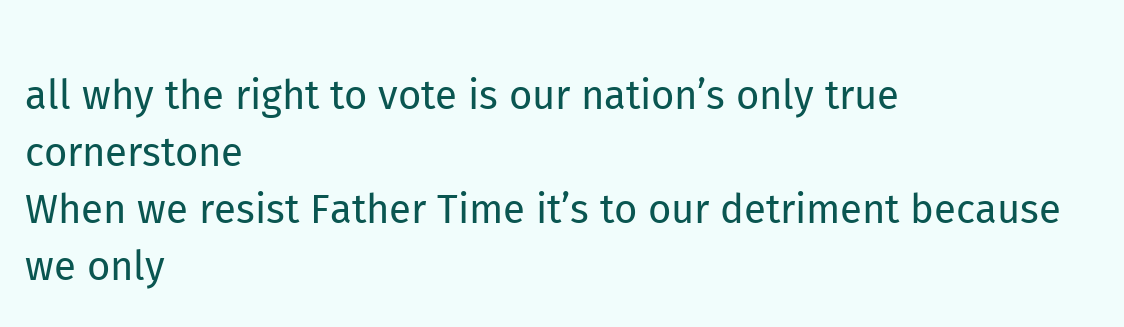all why the right to vote is our nation’s only true cornerstone
When we resist Father Time it’s to our detriment because we only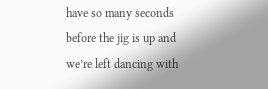have so many seconds before the jig is up and we’re left dancing with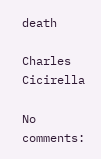death

Charles Cicirella

No comments: